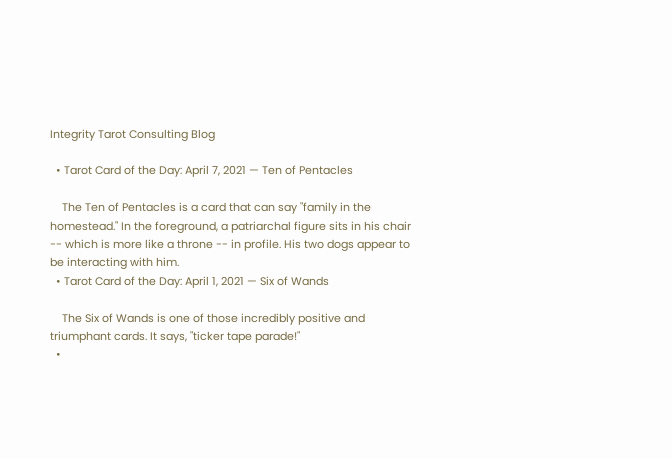Integrity Tarot Consulting Blog

  • Tarot Card of the Day: April 7, 2021 — Ten of Pentacles

    The Ten of Pentacles is a card that can say "family in the homestead." In the foreground, a patriarchal figure sits in his chair -- which is more like a throne -- in profile. His two dogs appear to be interacting with him.
  • Tarot Card of the Day: April 1, 2021 — Six of Wands

    The Six of Wands is one of those incredibly positive and triumphant cards. It says, "ticker tape parade!"
  •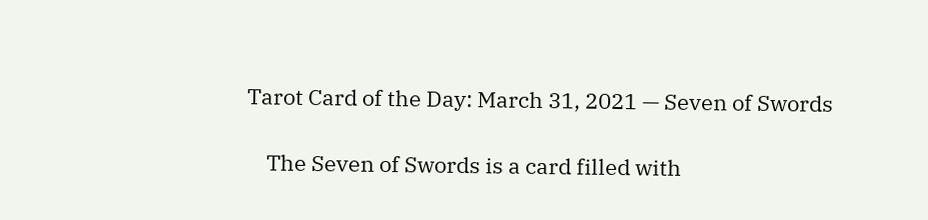Tarot Card of the Day: March 31, 2021 — Seven of Swords

    The Seven of Swords is a card filled with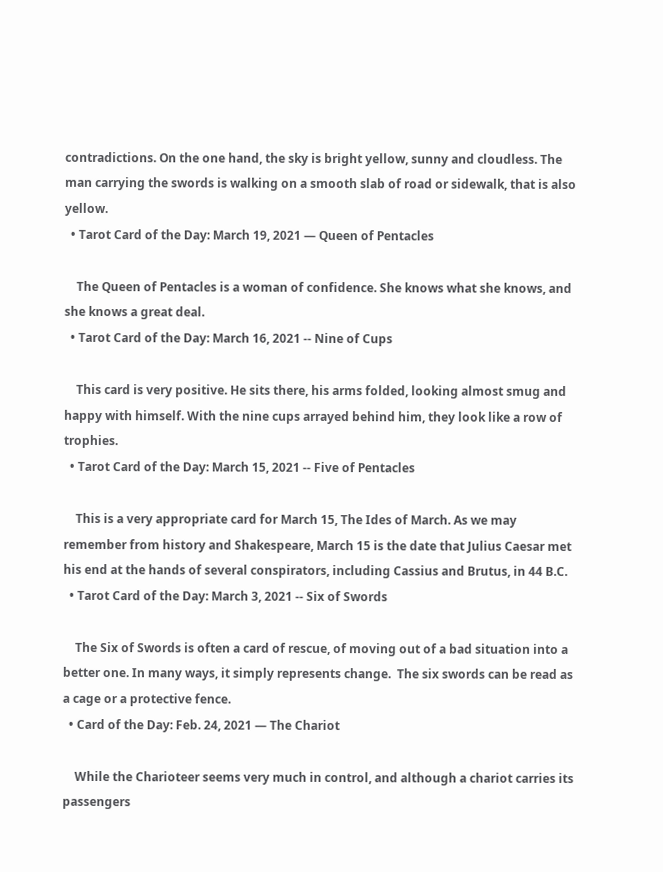contradictions. On the one hand, the sky is bright yellow, sunny and cloudless. The man carrying the swords is walking on a smooth slab of road or sidewalk, that is also yellow.
  • Tarot Card of the Day: March 19, 2021 — Queen of Pentacles

    The Queen of Pentacles is a woman of confidence. She knows what she knows, and she knows a great deal.
  • Tarot Card of the Day: March 16, 2021 -- Nine of Cups

    This card is very positive. He sits there, his arms folded, looking almost smug and happy with himself. With the nine cups arrayed behind him, they look like a row of trophies.
  • Tarot Card of the Day: March 15, 2021 -- Five of Pentacles

    This is a very appropriate card for March 15, The Ides of March. As we may remember from history and Shakespeare, March 15 is the date that Julius Caesar met his end at the hands of several conspirators, including Cassius and Brutus, in 44 B.C.
  • Tarot Card of the Day: March 3, 2021 -- Six of Swords

    The Six of Swords is often a card of rescue, of moving out of a bad situation into a better one. In many ways, it simply represents change.  The six swords can be read as a cage or a protective fence.
  • Card of the Day: Feb. 24, 2021 — The Chariot

    While the Charioteer seems very much in control, and although a chariot carries its passengers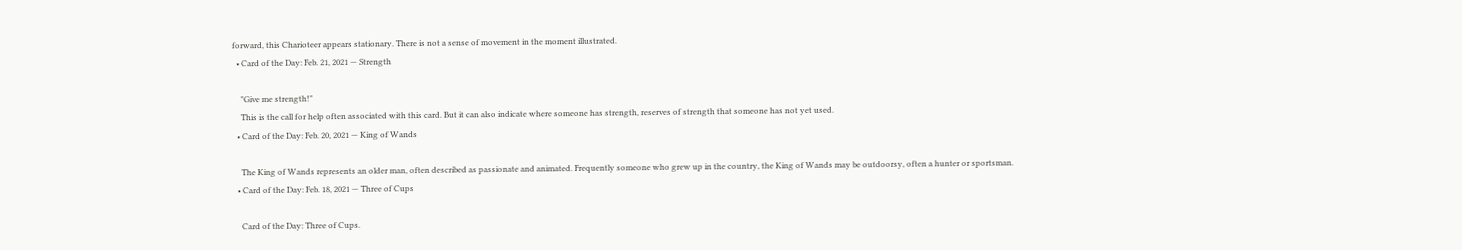forward, this Charioteer appears stationary. There is not a sense of movement in the moment illustrated.
  • Card of the Day: Feb. 21, 2021 — Strength

    "Give me strength!"
    This is the call for help often associated with this card. But it can also indicate where someone has strength, reserves of strength that someone has not yet used.
  • Card of the Day: Feb. 20, 2021 — King of Wands

    The King of Wands represents an older man, often described as passionate and animated. Frequently someone who grew up in the country, the King of Wands may be outdoorsy, often a hunter or sportsman.
  • Card of the Day: Feb. 18, 2021 — Three of Cups

    Card of the Day: Three of Cups.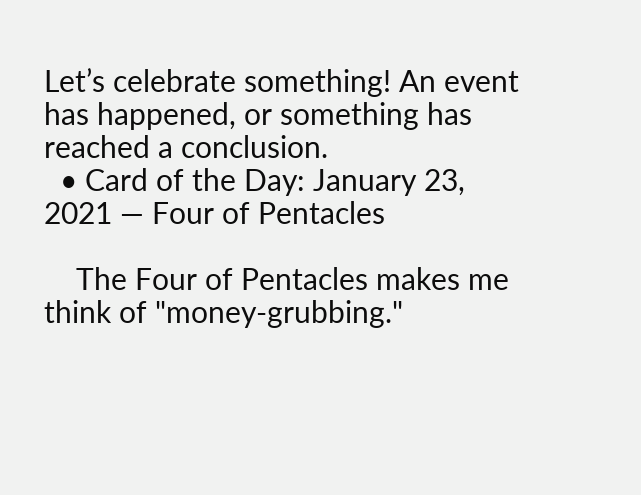Let’s celebrate something! An event has happened, or something has reached a conclusion.
  • Card of the Day: January 23, 2021 — Four of Pentacles

    The Four of Pentacles makes me think of "money-grubbing."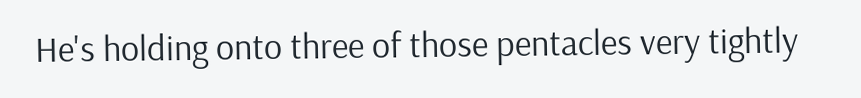He's holding onto three of those pentacles very tightly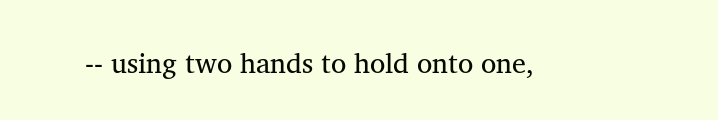-- using two hands to hold onto one,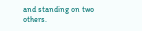and standing on two others.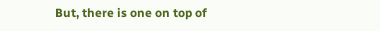But, there is one on top of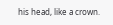his head, like a crown.